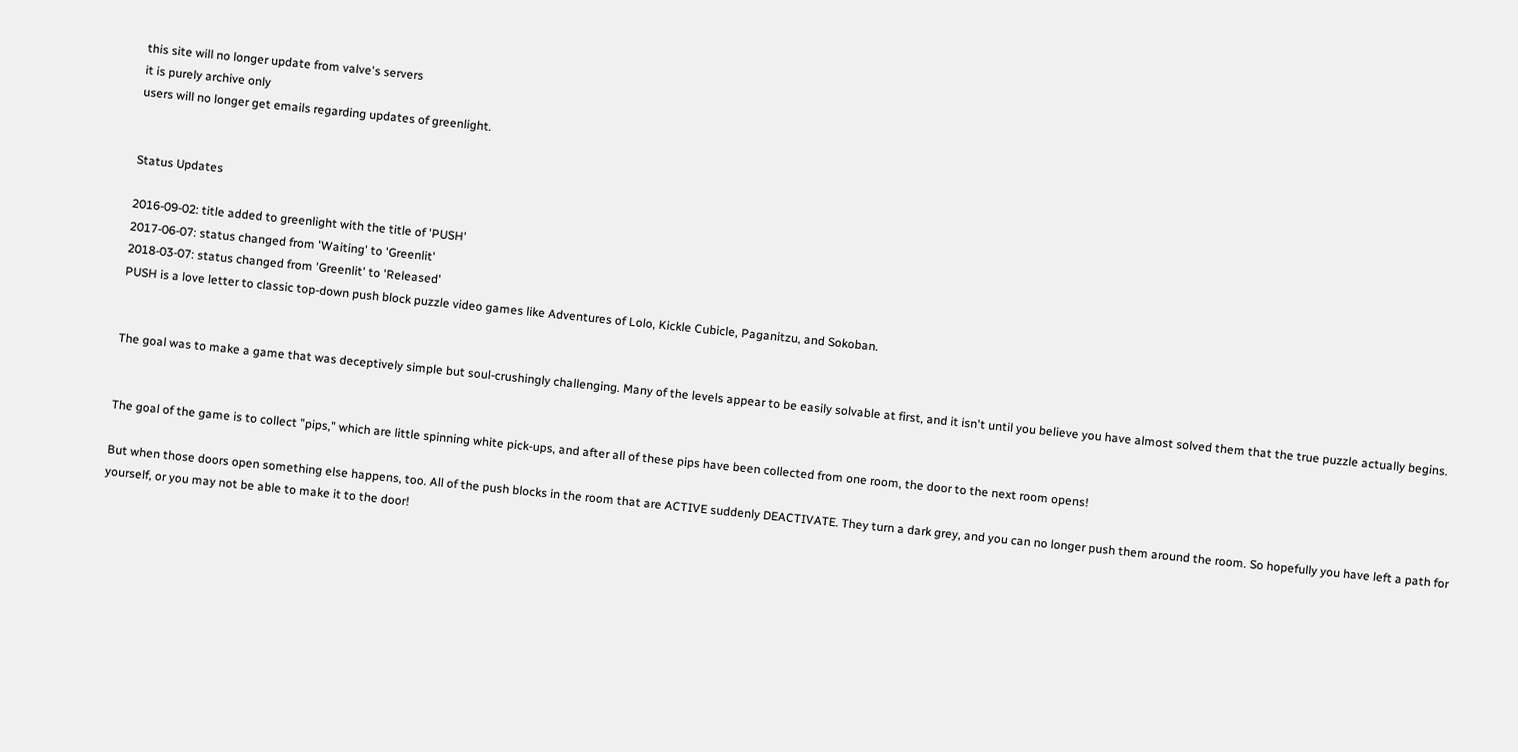this site will no longer update from valve's servers
it is purely archive only
users will no longer get emails regarding updates of greenlight.


Status Updates

2016-09-02: title added to greenlight with the title of 'PUSH'
2017-06-07: status changed from 'Waiting' to 'Greenlit'
2018-03-07: status changed from 'Greenlit' to 'Released'
PUSH is a love letter to classic top-down push block puzzle video games like Adventures of Lolo, Kickle Cubicle, Paganitzu, and Sokoban.


The goal was to make a game that was deceptively simple but soul-crushingly challenging. Many of the levels appear to be easily solvable at first, and it isn't until you believe you have almost solved them that the true puzzle actually begins.


The goal of the game is to collect "pips," which are little spinning white pick-ups, and after all of these pips have been collected from one room, the door to the next room opens!

But when those doors open something else happens, too. All of the push blocks in the room that are ACTIVE suddenly DEACTIVATE. They turn a dark grey, and you can no longer push them around the room. So hopefully you have left a path for yourself, or you may not be able to make it to the door!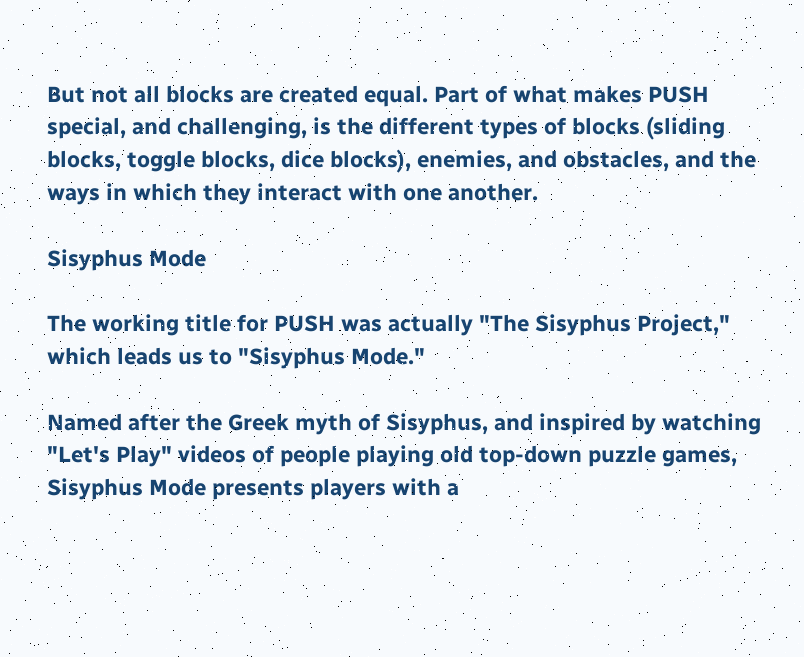But not all blocks are created equal. Part of what makes PUSH special, and challenging, is the different types of blocks (sliding blocks, toggle blocks, dice blocks), enemies, and obstacles, and the ways in which they interact with one another.

Sisyphus Mode

The working title for PUSH was actually "The Sisyphus Project," which leads us to "Sisyphus Mode."

Named after the Greek myth of Sisyphus, and inspired by watching "Let's Play" videos of people playing old top-down puzzle games, Sisyphus Mode presents players with a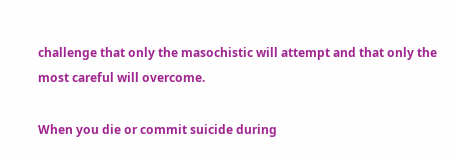challenge that only the masochistic will attempt and that only the most careful will overcome.

When you die or commit suicide during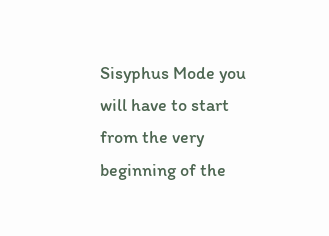Sisyphus Mode you will have to start from the very beginning of the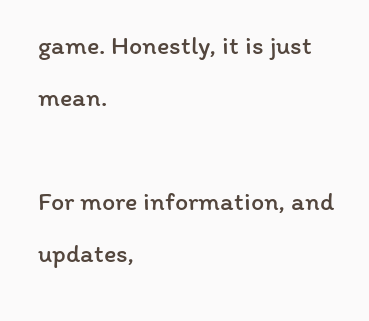game. Honestly, it is just mean.

For more information, and updates,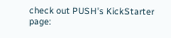check out PUSH's KickStarter page: